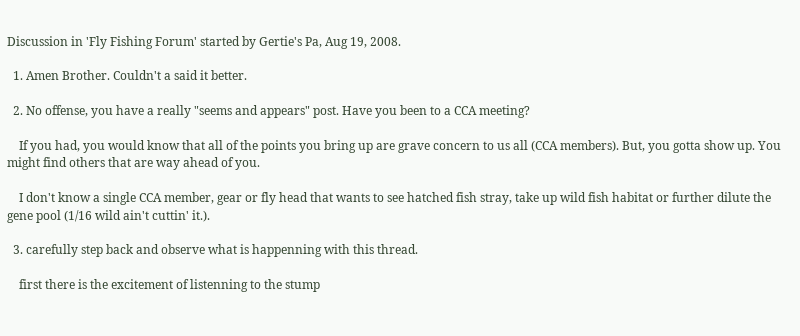Discussion in 'Fly Fishing Forum' started by Gertie's Pa, Aug 19, 2008.

  1. Amen Brother. Couldn't a said it better.

  2. No offense, you have a really "seems and appears" post. Have you been to a CCA meeting?

    If you had, you would know that all of the points you bring up are grave concern to us all (CCA members). But, you gotta show up. You might find others that are way ahead of you.

    I don't know a single CCA member, gear or fly head that wants to see hatched fish stray, take up wild fish habitat or further dilute the gene pool (1/16 wild ain't cuttin' it.).

  3. carefully step back and observe what is happenning with this thread.

    first there is the excitement of listenning to the stump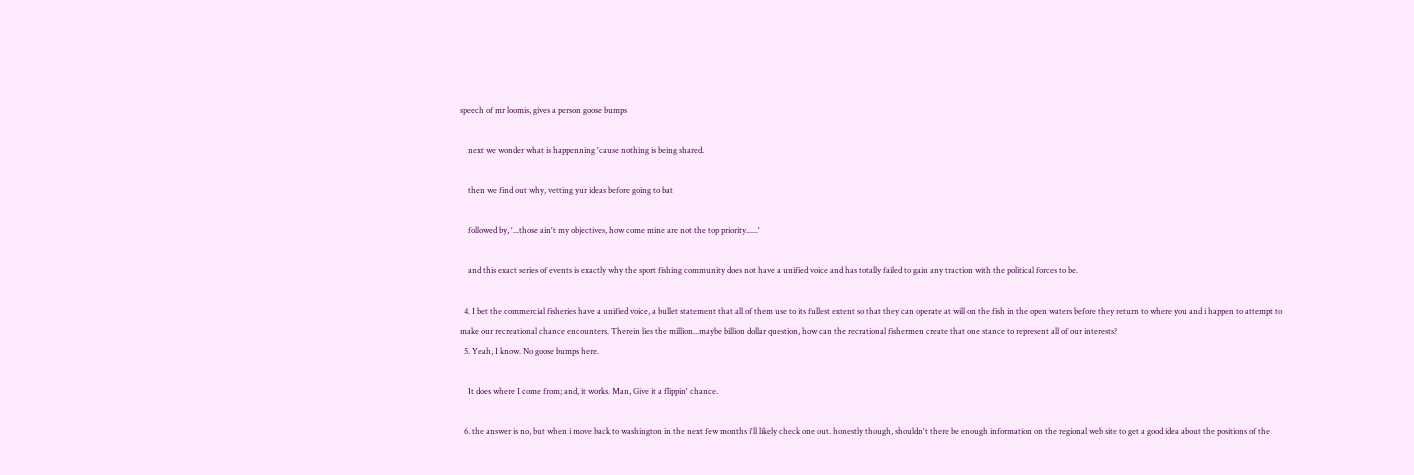speech of mr loomis, gives a person goose bumps

    next we wonder what is happenning 'cause nothing is being shared.

    then we find out why, vetting yur ideas before going to bat

    followed by, '...those ain't my objectives, how come mine are not the top priority......'

    and this exact series of events is exactly why the sport fishing community does not have a unified voice and has totally failed to gain any traction with the political forces to be.

  4. I bet the commercial fisheries have a unified voice, a bullet statement that all of them use to its fullest extent so that they can operate at will on the fish in the open waters before they return to where you and i happen to attempt to make our recreational chance encounters. Therein lies the million...maybe billion dollar question, how can the recrational fishermen create that one stance to represent all of our interests?
  5. Yeah, I know. No goose bumps here.

    It does where I come from; and, it works. Man, Give it a flippin' chance.

  6. the answer is no, but when i move back to washington in the next few months i'll likely check one out. honestly though, shouldn't there be enough information on the regional web site to get a good idea about the positions of the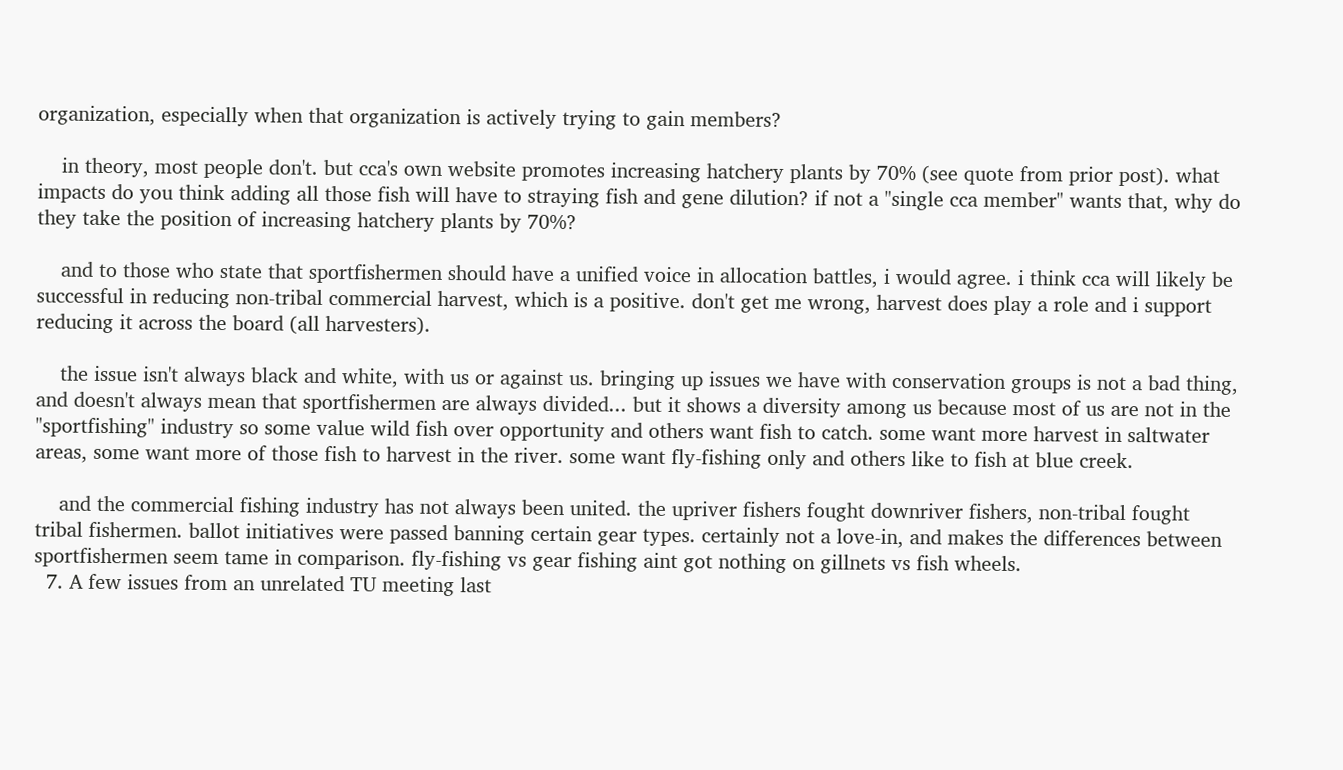organization, especially when that organization is actively trying to gain members?

    in theory, most people don't. but cca's own website promotes increasing hatchery plants by 70% (see quote from prior post). what impacts do you think adding all those fish will have to straying fish and gene dilution? if not a "single cca member" wants that, why do they take the position of increasing hatchery plants by 70%?

    and to those who state that sportfishermen should have a unified voice in allocation battles, i would agree. i think cca will likely be successful in reducing non-tribal commercial harvest, which is a positive. don't get me wrong, harvest does play a role and i support reducing it across the board (all harvesters).

    the issue isn't always black and white, with us or against us. bringing up issues we have with conservation groups is not a bad thing, and doesn't always mean that sportfishermen are always divided... but it shows a diversity among us because most of us are not in the "sportfishing" industry so some value wild fish over opportunity and others want fish to catch. some want more harvest in saltwater areas, some want more of those fish to harvest in the river. some want fly-fishing only and others like to fish at blue creek.

    and the commercial fishing industry has not always been united. the upriver fishers fought downriver fishers, non-tribal fought tribal fishermen. ballot initiatives were passed banning certain gear types. certainly not a love-in, and makes the differences between sportfishermen seem tame in comparison. fly-fishing vs gear fishing aint got nothing on gillnets vs fish wheels.
  7. A few issues from an unrelated TU meeting last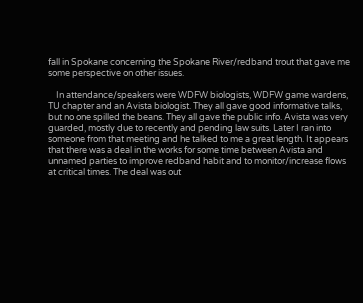fall in Spokane concerning the Spokane River/redband trout that gave me some perspective on other issues.

    In attendance/speakers were WDFW biologists, WDFW game wardens, TU chapter and an Avista biologist. They all gave good informative talks, but no one spilled the beans. They all gave the public info. Avista was very guarded, mostly due to recently and pending law suits. Later I ran into someone from that meeting and he talked to me a great length. It appears that there was a deal in the works for some time between Avista and unnamed parties to improve redband habit and to monitor/increase flows at critical times. The deal was out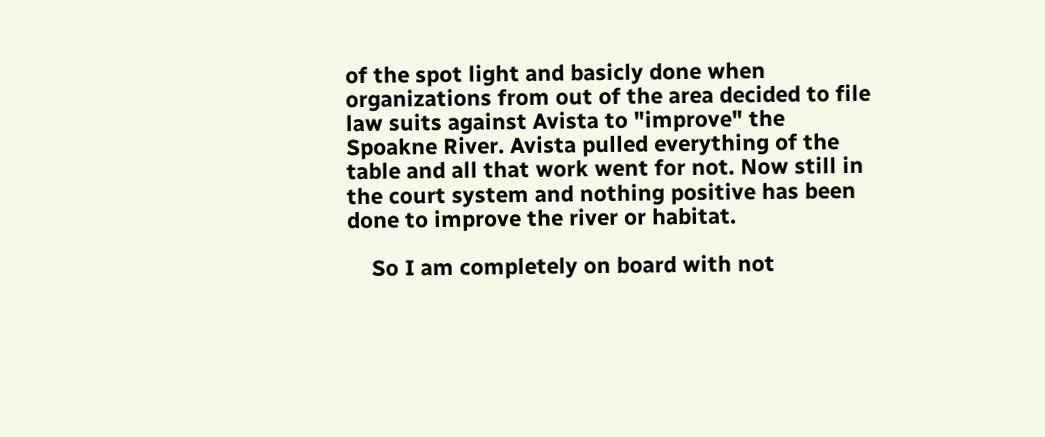of the spot light and basicly done when organizations from out of the area decided to file law suits against Avista to "improve" the Spoakne River. Avista pulled everything of the table and all that work went for not. Now still in the court system and nothing positive has been done to improve the river or habitat.

    So I am completely on board with not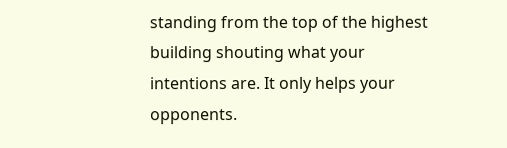standing from the top of the highest building shouting what your intentions are. It only helps your opponents.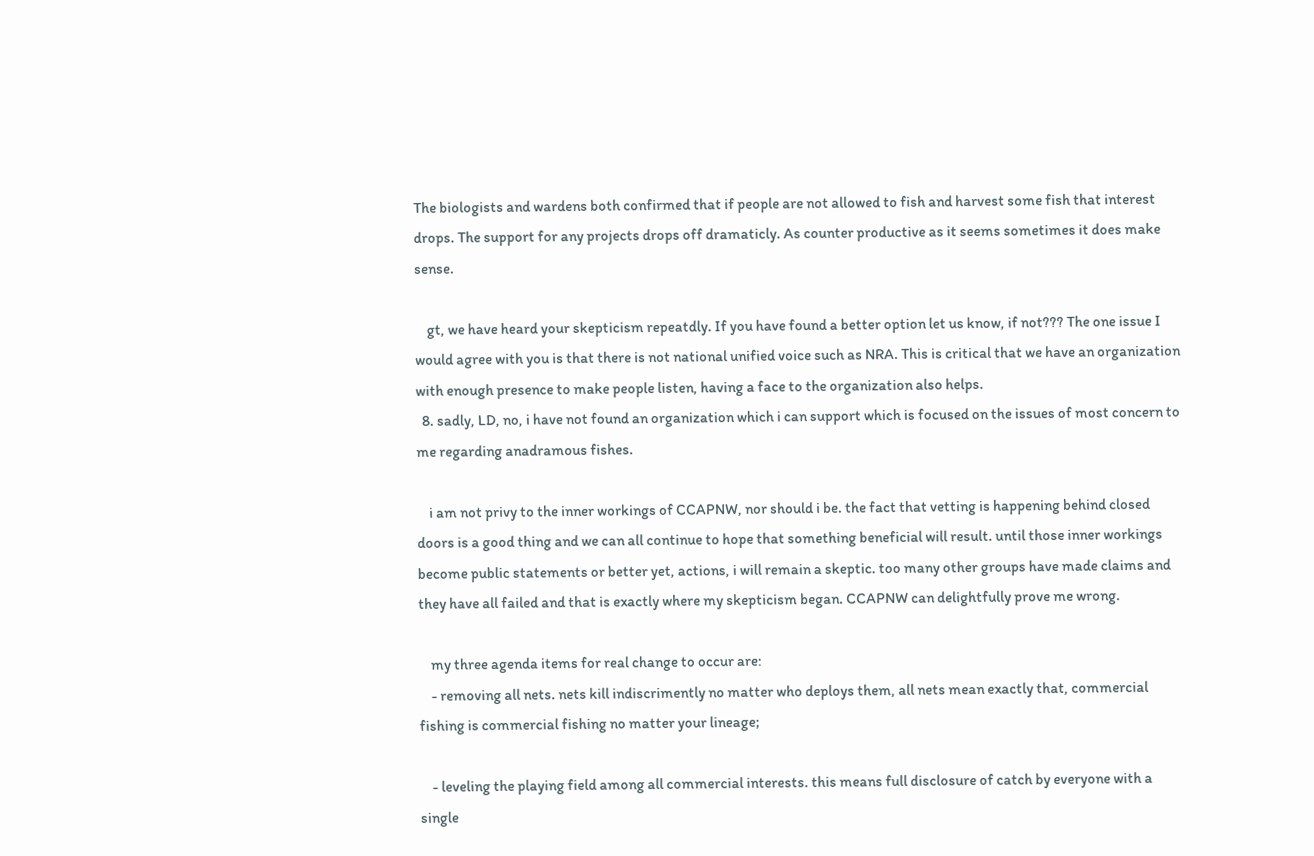The biologists and wardens both confirmed that if people are not allowed to fish and harvest some fish that interest drops. The support for any projects drops off dramaticly. As counter productive as it seems sometimes it does make sense.

    gt, we have heard your skepticism repeatdly. If you have found a better option let us know, if not??? The one issue I would agree with you is that there is not national unified voice such as NRA. This is critical that we have an organization with enough presence to make people listen, having a face to the organization also helps.
  8. sadly, LD, no, i have not found an organization which i can support which is focused on the issues of most concern to me regarding anadramous fishes.

    i am not privy to the inner workings of CCAPNW, nor should i be. the fact that vetting is happening behind closed doors is a good thing and we can all continue to hope that something beneficial will result. until those inner workings become public statements or better yet, actions, i will remain a skeptic. too many other groups have made claims and they have all failed and that is exactly where my skepticism began. CCAPNW can delightfully prove me wrong.

    my three agenda items for real change to occur are:
    - removing all nets. nets kill indiscrimently no matter who deploys them, all nets mean exactly that, commercial fishing is commercial fishing no matter your lineage;

    - leveling the playing field among all commercial interests. this means full disclosure of catch by everyone with a single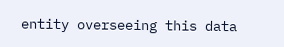entity overseeing this data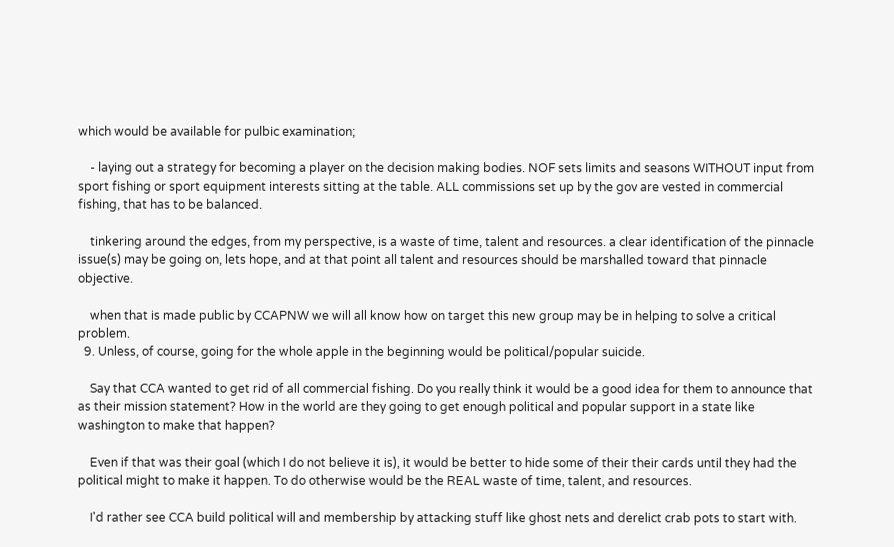which would be available for pulbic examination;

    - laying out a strategy for becoming a player on the decision making bodies. NOF sets limits and seasons WITHOUT input from sport fishing or sport equipment interests sitting at the table. ALL commissions set up by the gov are vested in commercial fishing, that has to be balanced.

    tinkering around the edges, from my perspective, is a waste of time, talent and resources. a clear identification of the pinnacle issue(s) may be going on, lets hope, and at that point all talent and resources should be marshalled toward that pinnacle objective.

    when that is made public by CCAPNW we will all know how on target this new group may be in helping to solve a critical problem.
  9. Unless, of course, going for the whole apple in the beginning would be political/popular suicide.

    Say that CCA wanted to get rid of all commercial fishing. Do you really think it would be a good idea for them to announce that as their mission statement? How in the world are they going to get enough political and popular support in a state like washington to make that happen?

    Even if that was their goal (which I do not believe it is), it would be better to hide some of their their cards until they had the political might to make it happen. To do otherwise would be the REAL waste of time, talent, and resources.

    I'd rather see CCA build political will and membership by attacking stuff like ghost nets and derelict crab pots to start with.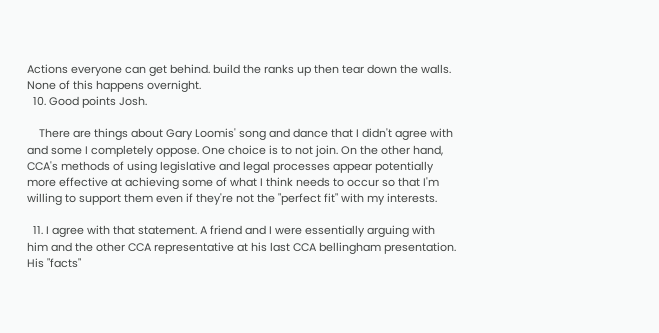Actions everyone can get behind. build the ranks up then tear down the walls. None of this happens overnight.
  10. Good points Josh.

    There are things about Gary Loomis' song and dance that I didn't agree with and some I completely oppose. One choice is to not join. On the other hand, CCA's methods of using legislative and legal processes appear potentially more effective at achieving some of what I think needs to occur so that I'm willing to support them even if they're not the "perfect fit" with my interests.

  11. I agree with that statement. A friend and I were essentially arguing with him and the other CCA representative at his last CCA bellingham presentation. His "facts"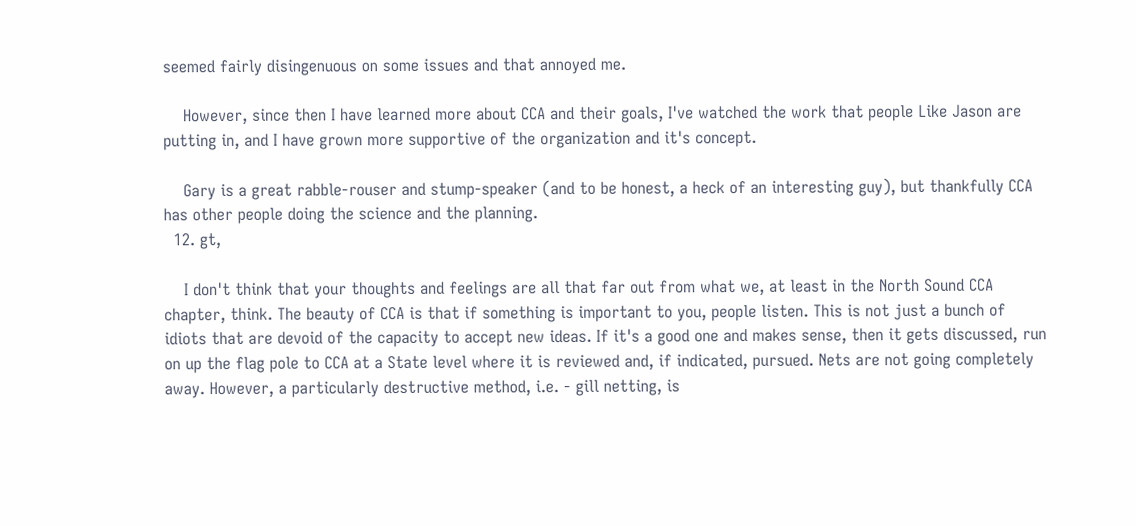seemed fairly disingenuous on some issues and that annoyed me.

    However, since then I have learned more about CCA and their goals, I've watched the work that people Like Jason are putting in, and I have grown more supportive of the organization and it's concept.

    Gary is a great rabble-rouser and stump-speaker (and to be honest, a heck of an interesting guy), but thankfully CCA has other people doing the science and the planning.
  12. gt,

    I don't think that your thoughts and feelings are all that far out from what we, at least in the North Sound CCA chapter, think. The beauty of CCA is that if something is important to you, people listen. This is not just a bunch of idiots that are devoid of the capacity to accept new ideas. If it's a good one and makes sense, then it gets discussed, run on up the flag pole to CCA at a State level where it is reviewed and, if indicated, pursued. Nets are not going completely away. However, a particularly destructive method, i.e. - gill netting, is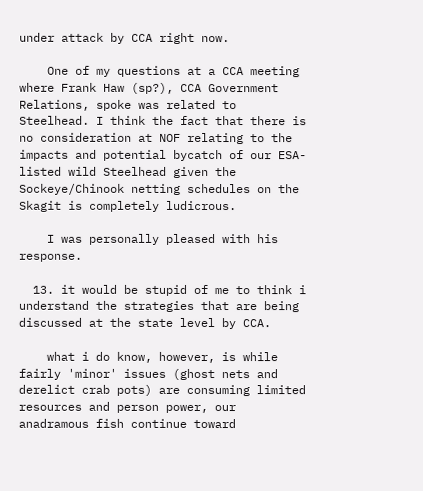under attack by CCA right now.

    One of my questions at a CCA meeting where Frank Haw (sp?), CCA Government Relations, spoke was related to Steelhead. I think the fact that there is no consideration at NOF relating to the impacts and potential bycatch of our ESA-listed wild Steelhead given the Sockeye/Chinook netting schedules on the Skagit is completely ludicrous.

    I was personally pleased with his response.

  13. it would be stupid of me to think i understand the strategies that are being discussed at the state level by CCA.

    what i do know, however, is while fairly 'minor' issues (ghost nets and derelict crab pots) are consuming limited resources and person power, our anadramous fish continue toward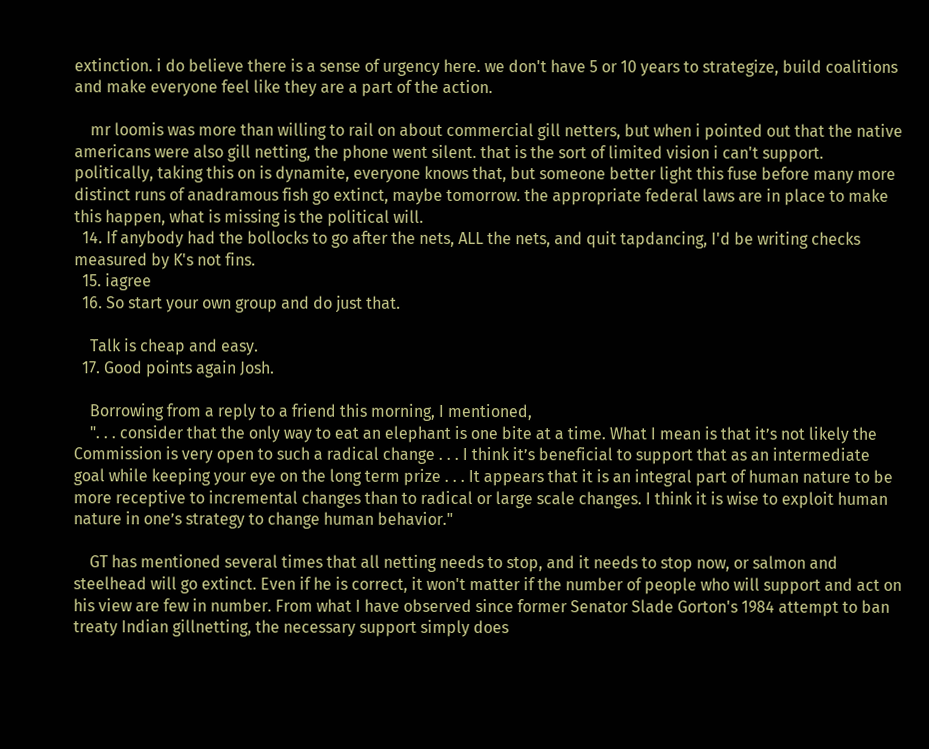extinction. i do believe there is a sense of urgency here. we don't have 5 or 10 years to strategize, build coalitions and make everyone feel like they are a part of the action.

    mr loomis was more than willing to rail on about commercial gill netters, but when i pointed out that the native americans were also gill netting, the phone went silent. that is the sort of limited vision i can't support. politically, taking this on is dynamite, everyone knows that, but someone better light this fuse before many more distinct runs of anadramous fish go extinct, maybe tomorrow. the appropriate federal laws are in place to make this happen, what is missing is the political will.
  14. If anybody had the bollocks to go after the nets, ALL the nets, and quit tapdancing, I'd be writing checks measured by K's not fins.
  15. iagree
  16. So start your own group and do just that.

    Talk is cheap and easy.
  17. Good points again Josh.

    Borrowing from a reply to a friend this morning, I mentioned,
    ". . . consider that the only way to eat an elephant is one bite at a time. What I mean is that it’s not likely the Commission is very open to such a radical change . . . I think it’s beneficial to support that as an intermediate goal while keeping your eye on the long term prize . . . It appears that it is an integral part of human nature to be more receptive to incremental changes than to radical or large scale changes. I think it is wise to exploit human nature in one’s strategy to change human behavior."

    GT has mentioned several times that all netting needs to stop, and it needs to stop now, or salmon and steelhead will go extinct. Even if he is correct, it won't matter if the number of people who will support and act on his view are few in number. From what I have observed since former Senator Slade Gorton's 1984 attempt to ban treaty Indian gillnetting, the necessary support simply does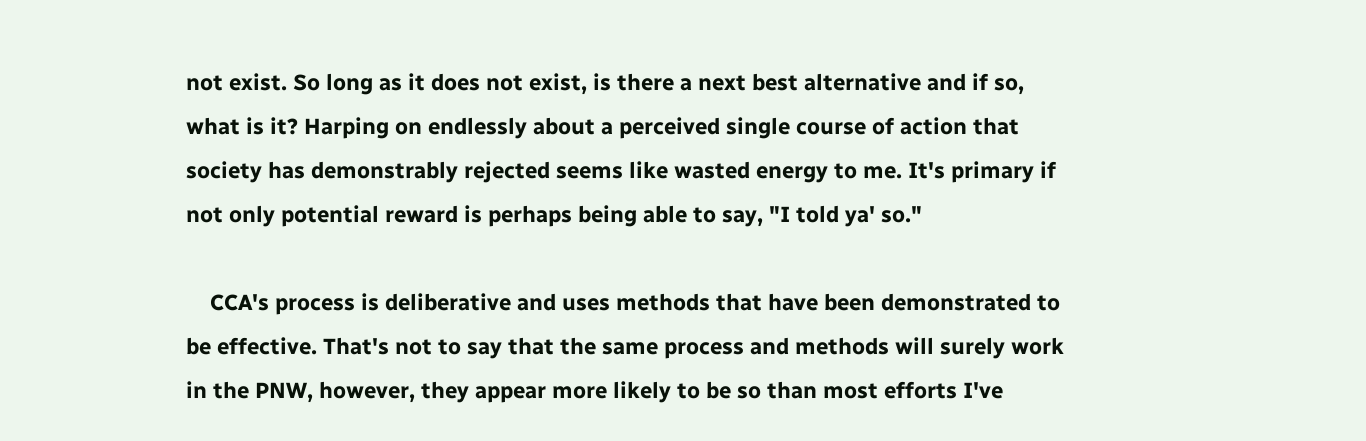not exist. So long as it does not exist, is there a next best alternative and if so, what is it? Harping on endlessly about a perceived single course of action that society has demonstrably rejected seems like wasted energy to me. It's primary if not only potential reward is perhaps being able to say, "I told ya' so."

    CCA's process is deliberative and uses methods that have been demonstrated to be effective. That's not to say that the same process and methods will surely work in the PNW, however, they appear more likely to be so than most efforts I've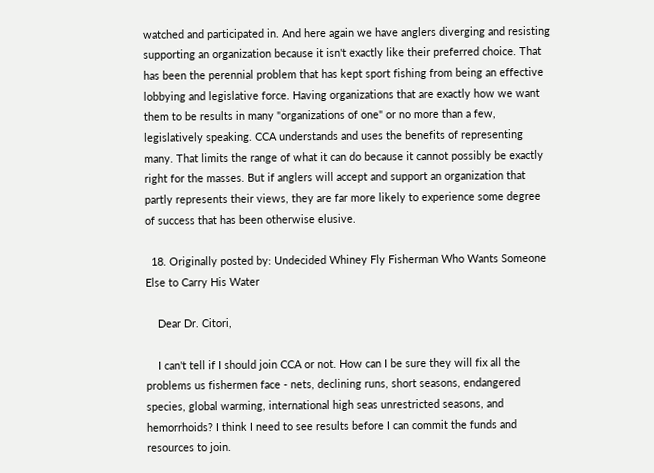watched and participated in. And here again we have anglers diverging and resisting supporting an organization because it isn't exactly like their preferred choice. That has been the perennial problem that has kept sport fishing from being an effective lobbying and legislative force. Having organizations that are exactly how we want them to be results in many "organizations of one" or no more than a few, legislatively speaking. CCA understands and uses the benefits of representing many. That limits the range of what it can do because it cannot possibly be exactly right for the masses. But if anglers will accept and support an organization that partly represents their views, they are far more likely to experience some degree of success that has been otherwise elusive.

  18. Originally posted by: Undecided Whiney Fly Fisherman Who Wants Someone Else to Carry His Water

    Dear Dr. Citori,

    I can't tell if I should join CCA or not. How can I be sure they will fix all the problems us fishermen face - nets, declining runs, short seasons, endangered species, global warming, international high seas unrestricted seasons, and hemorrhoids? I think I need to see results before I can commit the funds and resources to join.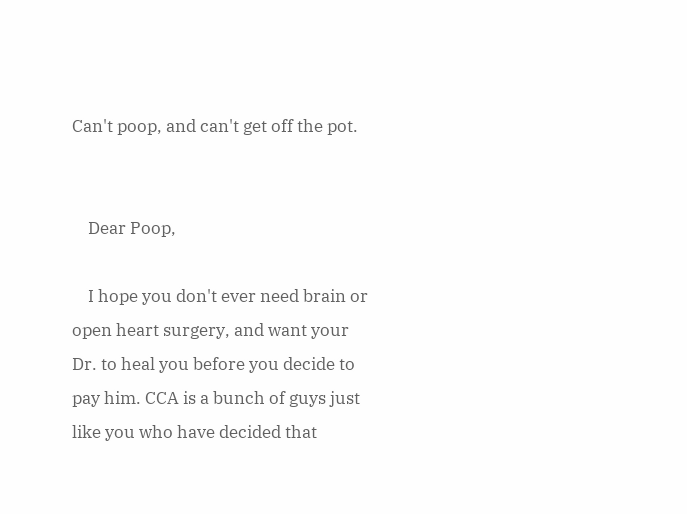Can't poop, and can't get off the pot.


    Dear Poop,

    I hope you don't ever need brain or open heart surgery, and want your Dr. to heal you before you decide to pay him. CCA is a bunch of guys just like you who have decided that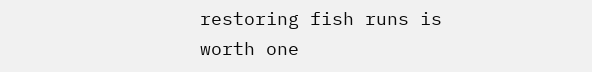restoring fish runs is worth one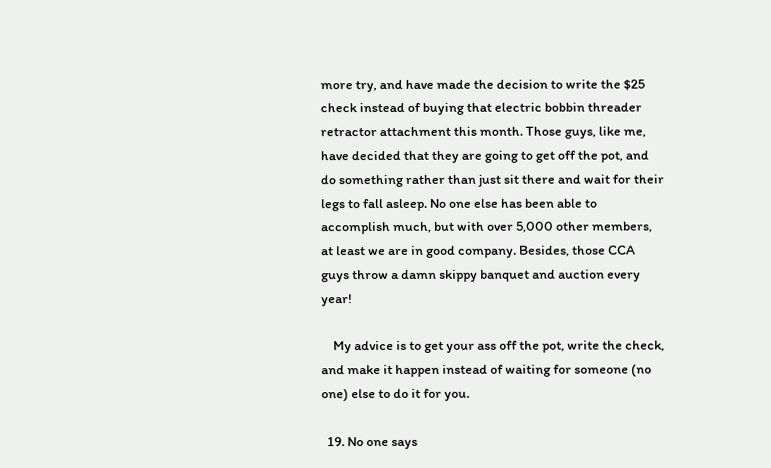more try, and have made the decision to write the $25 check instead of buying that electric bobbin threader retractor attachment this month. Those guys, like me, have decided that they are going to get off the pot, and do something rather than just sit there and wait for their legs to fall asleep. No one else has been able to accomplish much, but with over 5,000 other members, at least we are in good company. Besides, those CCA guys throw a damn skippy banquet and auction every year!

    My advice is to get your ass off the pot, write the check, and make it happen instead of waiting for someone (no one) else to do it for you.

  19. No one says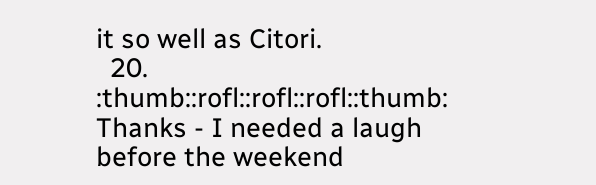it so well as Citori.
  20. :thumb::rofl::rofl::rofl::thumb: Thanks - I needed a laugh before the weekend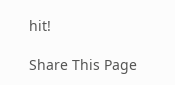hit!

Share This Page